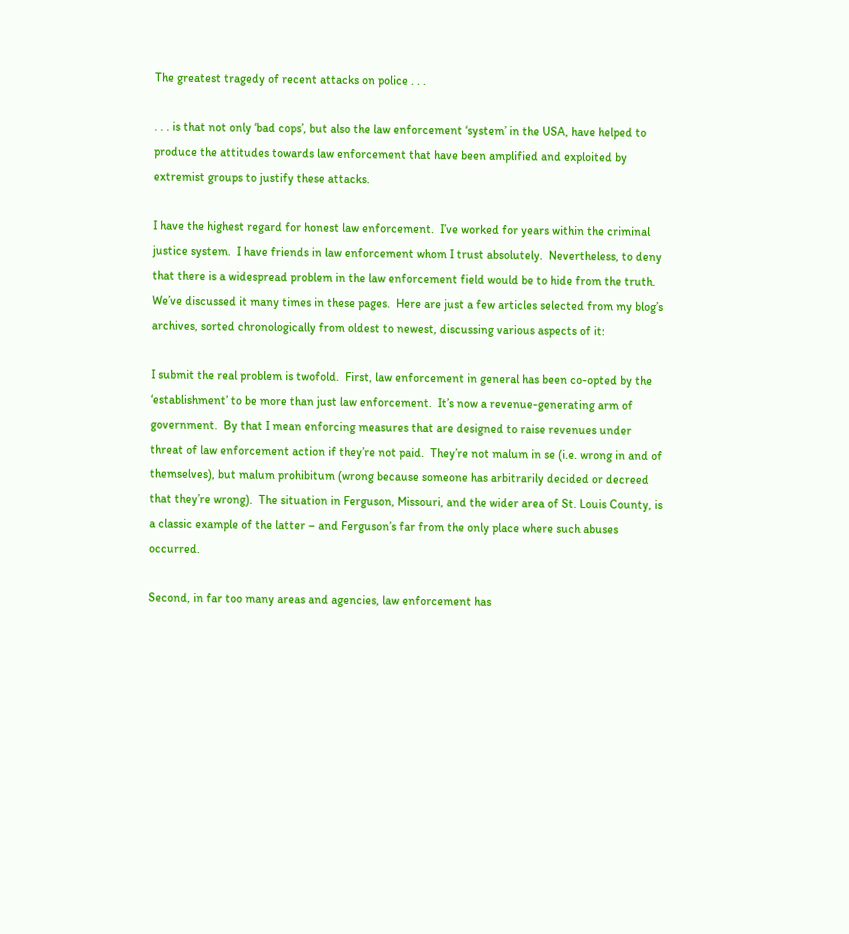The greatest tragedy of recent attacks on police . . .

. . . is that not only ‘bad cops’, but also the law enforcement ‘system’ in the USA, have helped to produce the attitudes towards law enforcement that have been amplified and exploited by extremist groups to justify these attacks.

I have the highest regard for honest law enforcement.  I’ve worked for years within the criminal justice system.  I have friends in law enforcement whom I trust absolutely.  Nevertheless, to deny that there is a widespread problem in the law enforcement field would be to hide from the truth.  We’ve discussed it many times in these pages.  Here are just a few articles selected from my blog’s archives, sorted chronologically from oldest to newest, discussing various aspects of it:

I submit the real problem is twofold.  First, law enforcement in general has been co-opted by the ‘establishment’ to be more than just law enforcement.  It’s now a revenue-generating arm of government.  By that I mean enforcing measures that are designed to raise revenues under threat of law enforcement action if they’re not paid.  They’re not malum in se (i.e. wrong in and of themselves), but malum prohibitum (wrong because someone has arbitrarily decided or decreed that they’re wrong).  The situation in Ferguson, Missouri, and the wider area of St. Louis County, is a classic example of the latter – and Ferguson’s far from the only place where such abuses occurred.

Second, in far too many areas and agencies, law enforcement has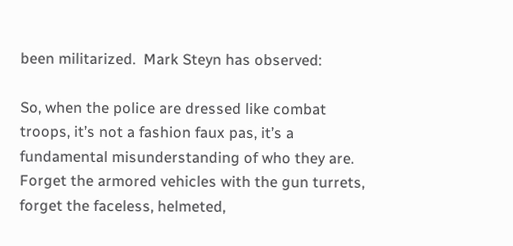been militarized.  Mark Steyn has observed:

So, when the police are dressed like combat troops, it’s not a fashion faux pas, it’s a fundamental misunderstanding of who they are. Forget the armored vehicles with the gun turrets, forget the faceless, helmeted,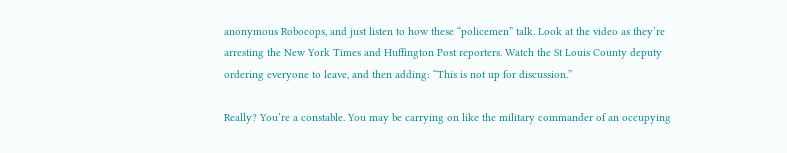anonymous Robocops, and just listen to how these “policemen” talk. Look at the video as they’re arresting the New York Times and Huffington Post reporters. Watch the St Louis County deputy ordering everyone to leave, and then adding: “This is not up for discussion.”

Really? You’re a constable. You may be carrying on like the military commander of an occupying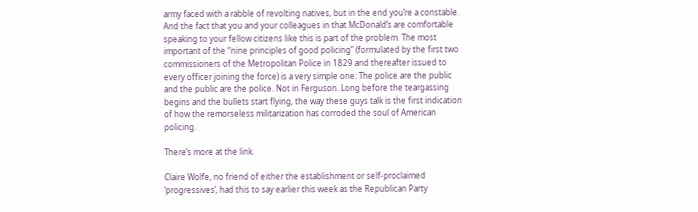army faced with a rabble of revolting natives, but in the end you’re a constable. And the fact that you and your colleagues in that McDonald’s are comfortable speaking to your fellow citizens like this is part of the problem. The most important of the “nine principles of good policing” (formulated by the first two commissioners of the Metropolitan Police in 1829 and thereafter issued to every officer joining the force) is a very simple one: The police are the public and the public are the police. Not in Ferguson. Long before the teargassing begins and the bullets start flying, the way these guys talk is the first indication of how the remorseless militarization has corroded the soul of American policing.

There’s more at the link.

Claire Wolfe, no friend of either the establishment or self-proclaimed ‘progressives’, had this to say earlier this week as the Republican Party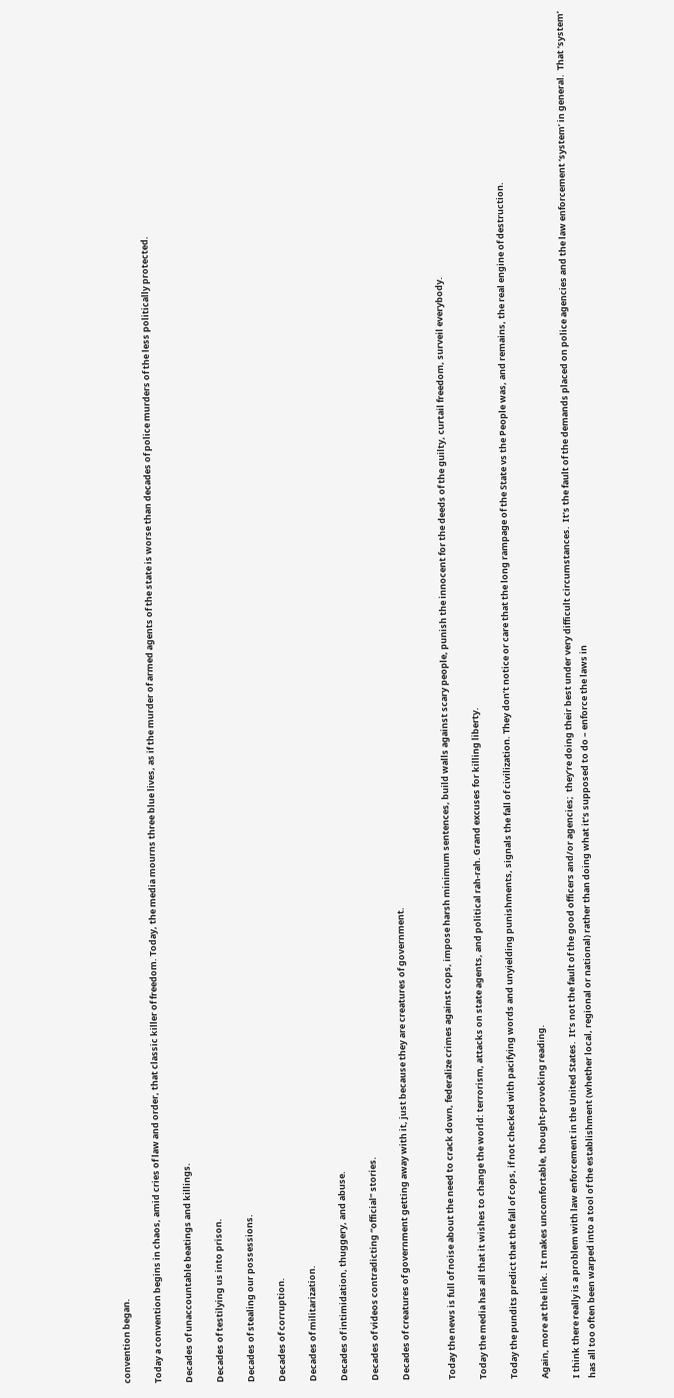convention began.

Today a convention begins in chaos, amid cries of law and order, that classic killer of freedom. Today, the media mourns three blue lives, as if the murder of armed agents of the state is worse than decades of police murders of the less politically protected.

Decades of unaccountable beatings and killings.

Decades of testilying us into prison.

Decades of stealing our possessions.

Decades of corruption.

Decades of militarization.

Decades of intimidation, thuggery, and abuse.

Decades of videos contradicting “official” stories.

Decades of creatures of government getting away with it, just because they are creatures of government.


Today the news is full of noise about the need to crack down, federalize crimes against cops, impose harsh minimum sentences, build walls against scary people, punish the innocent for the deeds of the guilty, curtail freedom, surveil everybody.

Today the media has all that it wishes to change the world: terrorism, attacks on state agents, and political rah-rah. Grand excuses for killing liberty.

Today the pundits predict that the fall of cops, if not checked with pacifying words and unyielding punishments, signals the fall of civilization. They don’t notice or care that the long rampage of the State vs the People was, and remains, the real engine of destruction.

Again, more at the link.  It makes uncomfortable, thought-provoking reading.

I think there really is a problem with law enforcement in the United States.  It’s not the fault of the good officers and/or agencies;  they’re doing their best under very difficult circumstances.  It’s the fault of the demands placed on police agencies and the law enforcement ‘system’ in general.  That ‘system’ has all too often been warped into a tool of the establishment (whether local, regional or national) rather than doing what it’s supposed to do – enforce the laws in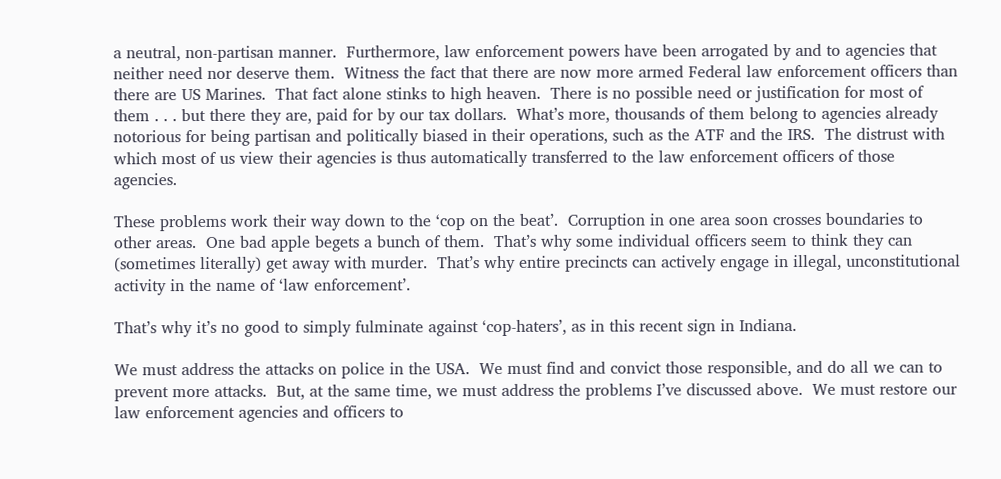a neutral, non-partisan manner.  Furthermore, law enforcement powers have been arrogated by and to agencies that neither need nor deserve them.  Witness the fact that there are now more armed Federal law enforcement officers than there are US Marines.  That fact alone stinks to high heaven.  There is no possible need or justification for most of them . . . but there they are, paid for by our tax dollars.  What’s more, thousands of them belong to agencies already notorious for being partisan and politically biased in their operations, such as the ATF and the IRS.  The distrust with which most of us view their agencies is thus automatically transferred to the law enforcement officers of those agencies.

These problems work their way down to the ‘cop on the beat’.  Corruption in one area soon crosses boundaries to other areas.  One bad apple begets a bunch of them.  That’s why some individual officers seem to think they can (sometimes literally) get away with murder.  That’s why entire precincts can actively engage in illegal, unconstitutional activity in the name of ‘law enforcement’.

That’s why it’s no good to simply fulminate against ‘cop-haters’, as in this recent sign in Indiana.

We must address the attacks on police in the USA.  We must find and convict those responsible, and do all we can to prevent more attacks.  But, at the same time, we must address the problems I’ve discussed above.  We must restore our law enforcement agencies and officers to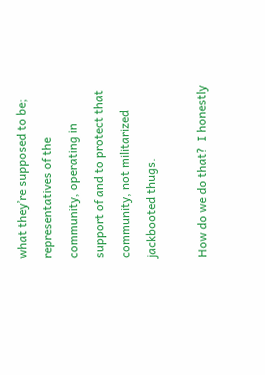what they’re supposed to be;  representatives of the community, operating in support of and to protect that community, not militarized jackbooted thugs.

How do we do that?  I honestly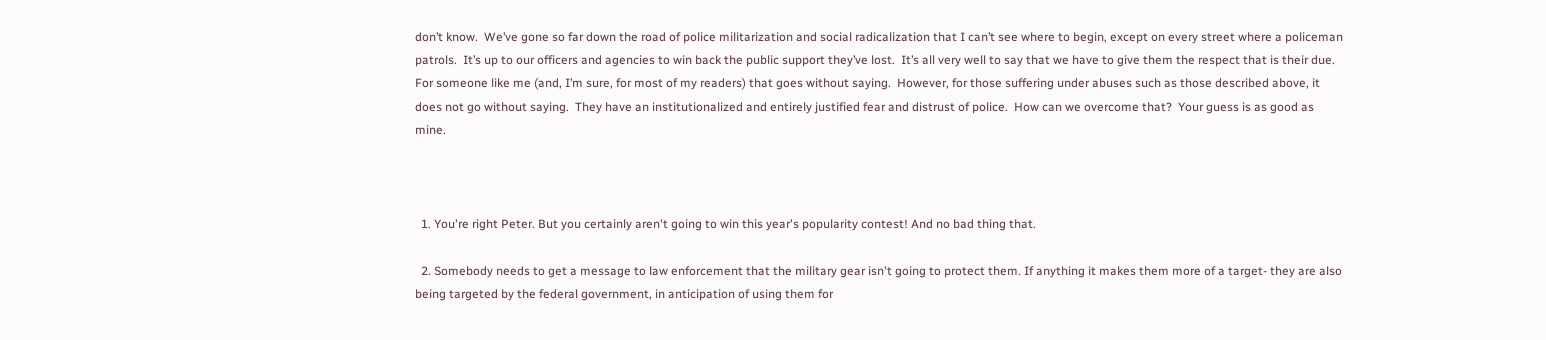don’t know.  We’ve gone so far down the road of police militarization and social radicalization that I can’t see where to begin, except on every street where a policeman patrols.  It’s up to our officers and agencies to win back the public support they’ve lost.  It’s all very well to say that we have to give them the respect that is their due.  For someone like me (and, I’m sure, for most of my readers) that goes without saying.  However, for those suffering under abuses such as those described above, it does not go without saying.  They have an institutionalized and entirely justified fear and distrust of police.  How can we overcome that?  Your guess is as good as mine.



  1. You're right Peter. But you certainly aren't going to win this year's popularity contest! And no bad thing that.

  2. Somebody needs to get a message to law enforcement that the military gear isn't going to protect them. If anything it makes them more of a target- they are also being targeted by the federal government, in anticipation of using them for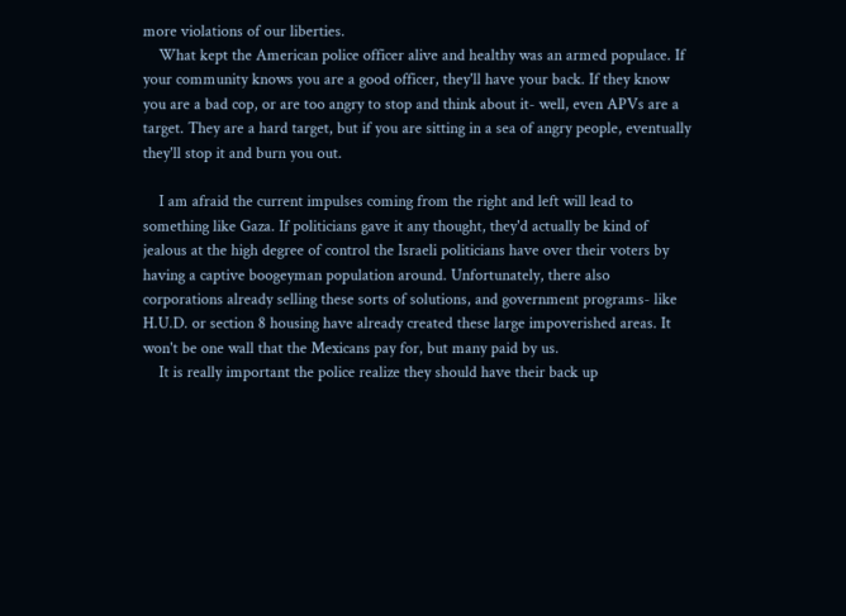more violations of our liberties.
    What kept the American police officer alive and healthy was an armed populace. If your community knows you are a good officer, they'll have your back. If they know you are a bad cop, or are too angry to stop and think about it- well, even APVs are a target. They are a hard target, but if you are sitting in a sea of angry people, eventually they'll stop it and burn you out.

    I am afraid the current impulses coming from the right and left will lead to something like Gaza. If politicians gave it any thought, they'd actually be kind of jealous at the high degree of control the Israeli politicians have over their voters by having a captive boogeyman population around. Unfortunately, there also corporations already selling these sorts of solutions, and government programs- like H.U.D. or section 8 housing have already created these large impoverished areas. It won't be one wall that the Mexicans pay for, but many paid by us.
    It is really important the police realize they should have their back up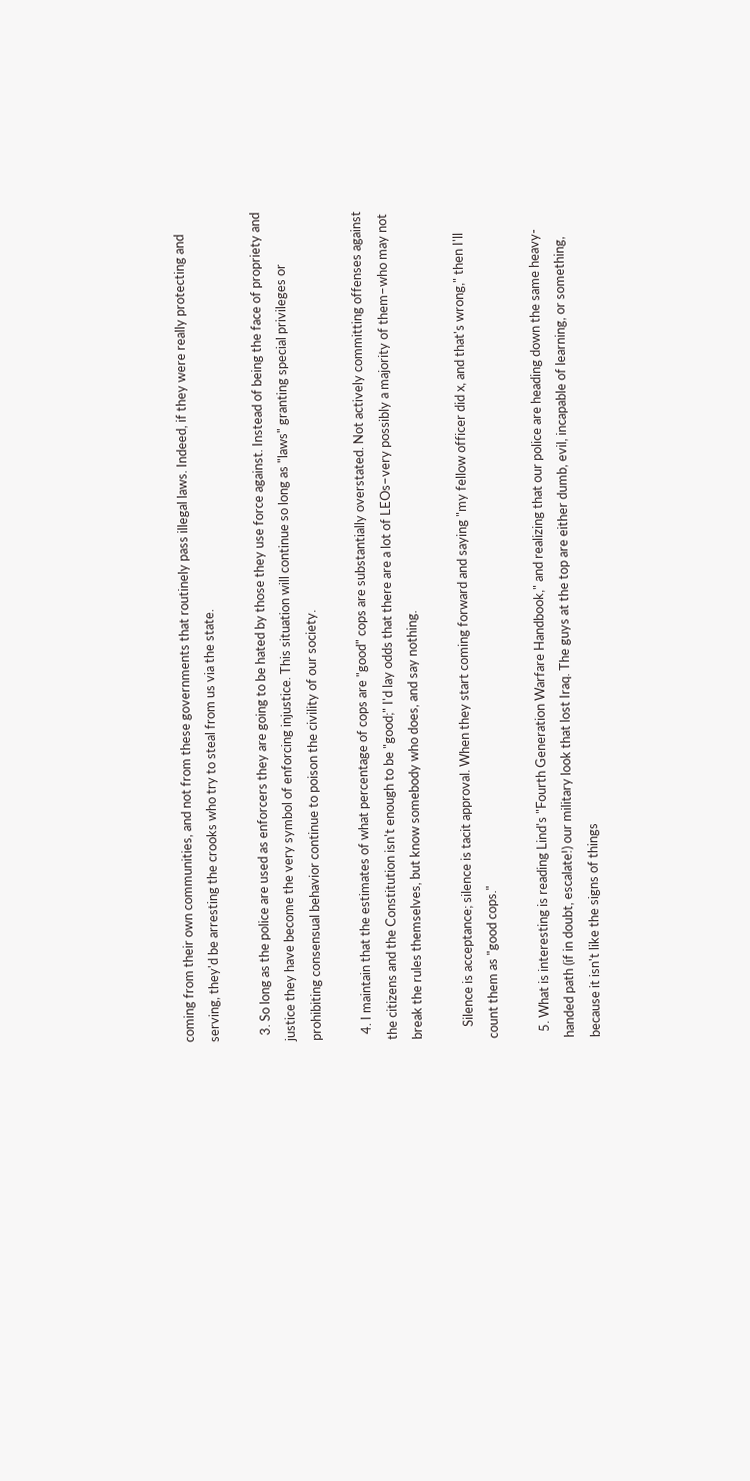coming from their own communities, and not from these governments that routinely pass illegal laws. Indeed, if they were really protecting and serving, they'd be arresting the crooks who try to steal from us via the state.

  3. So long as the police are used as enforcers they are going to be hated by those they use force against. Instead of being the face of propriety and justice they have become the very symbol of enforcing injustice. This situation will continue so long as "laws" granting special privileges or prohibiting consensual behavior continue to poison the civility of our society.

  4. I maintain that the estimates of what percentage of cops are "good" cops are substantially overstated. Not actively committing offenses against the citizens and the Constitution isn't enough to be "good;" I'd lay odds that there are a lot of LEOs–very possibly a majority of them–who may not break the rules themselves, but know somebody who does, and say nothing.

    Silence is acceptance; silence is tacit approval. When they start coming forward and saying "my fellow officer did x, and that's wrong," then I'll count them as "good cops."

  5. What is interesting is reading Lind's "Fourth Generation Warfare Handbook," and realizing that our police are heading down the same heavy-handed path (if in doubt, escalate!) our military look that lost Iraq. The guys at the top are either dumb, evil, incapable of learning, or something, because it isn't like the signs of things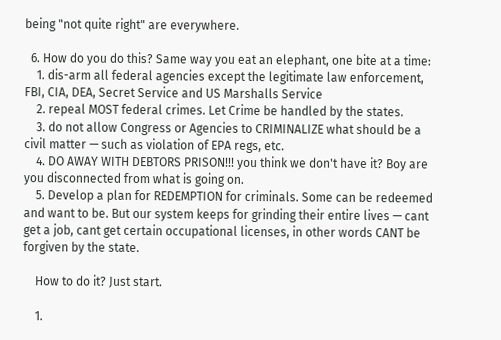being "not quite right" are everywhere.

  6. How do you do this? Same way you eat an elephant, one bite at a time:
    1. dis-arm all federal agencies except the legitimate law enforcement, FBI, CIA, DEA, Secret Service and US Marshalls Service
    2. repeal MOST federal crimes. Let Crime be handled by the states.
    3. do not allow Congress or Agencies to CRIMINALIZE what should be a civil matter — such as violation of EPA regs, etc.
    4. DO AWAY WITH DEBTORS PRISON!!! you think we don't have it? Boy are you disconnected from what is going on.
    5. Develop a plan for REDEMPTION for criminals. Some can be redeemed and want to be. But our system keeps for grinding their entire lives — cant get a job, cant get certain occupational licenses, in other words CANT be forgiven by the state.

    How to do it? Just start.

    1.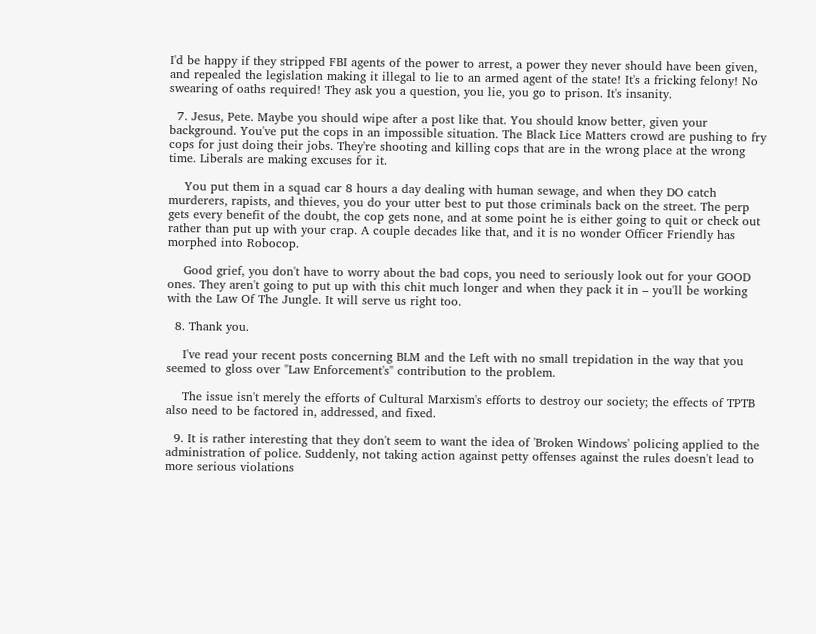I'd be happy if they stripped FBI agents of the power to arrest, a power they never should have been given, and repealed the legislation making it illegal to lie to an armed agent of the state! It's a fricking felony! No swearing of oaths required! They ask you a question, you lie, you go to prison. It's insanity.

  7. Jesus, Pete. Maybe you should wipe after a post like that. You should know better, given your background. You've put the cops in an impossible situation. The Black Lice Matters crowd are pushing to fry cops for just doing their jobs. They're shooting and killing cops that are in the wrong place at the wrong time. Liberals are making excuses for it.

    You put them in a squad car 8 hours a day dealing with human sewage, and when they DO catch murderers, rapists, and thieves, you do your utter best to put those criminals back on the street. The perp gets every benefit of the doubt, the cop gets none, and at some point he is either going to quit or check out rather than put up with your crap. A couple decades like that, and it is no wonder Officer Friendly has morphed into Robocop.

    Good grief, you don't have to worry about the bad cops, you need to seriously look out for your GOOD ones. They aren't going to put up with this chit much longer and when they pack it in – you'll be working with the Law Of The Jungle. It will serve us right too.

  8. Thank you.

    I've read your recent posts concerning BLM and the Left with no small trepidation in the way that you seemed to gloss over "Law Enforcement's" contribution to the problem.

    The issue isn't merely the efforts of Cultural Marxism's efforts to destroy our society; the effects of TPTB also need to be factored in, addressed, and fixed.

  9. It is rather interesting that they don't seem to want the idea of 'Broken Windows' policing applied to the administration of police. Suddenly, not taking action against petty offenses against the rules doesn't lead to more serious violations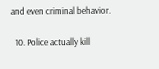and even criminal behavior.

  10. Police actually kill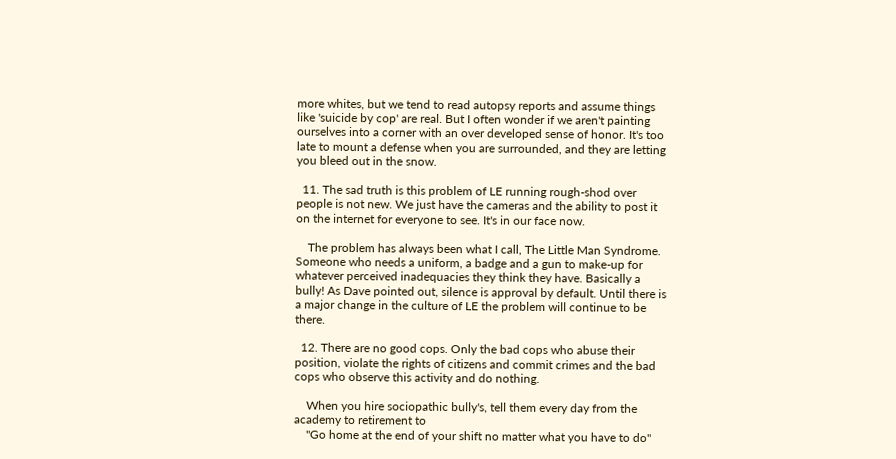more whites, but we tend to read autopsy reports and assume things like 'suicide by cop' are real. But I often wonder if we aren't painting ourselves into a corner with an over developed sense of honor. It's too late to mount a defense when you are surrounded, and they are letting you bleed out in the snow.

  11. The sad truth is this problem of LE running rough-shod over people is not new. We just have the cameras and the ability to post it on the internet for everyone to see. It's in our face now.

    The problem has always been what I call, The Little Man Syndrome. Someone who needs a uniform, a badge and a gun to make-up for whatever perceived inadequacies they think they have. Basically a bully! As Dave pointed out, silence is approval by default. Until there is a major change in the culture of LE the problem will continue to be there.

  12. There are no good cops. Only the bad cops who abuse their position, violate the rights of citizens and commit crimes and the bad cops who observe this activity and do nothing.

    When you hire sociopathic bully's, tell them every day from the academy to retirement to
    "Go home at the end of your shift no matter what you have to do"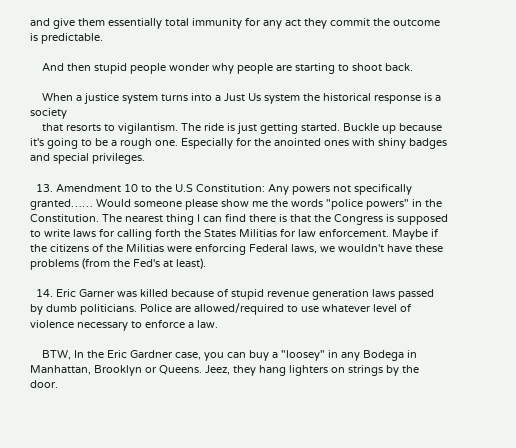and give them essentially total immunity for any act they commit the outcome is predictable.

    And then stupid people wonder why people are starting to shoot back.

    When a justice system turns into a Just Us system the historical response is a society
    that resorts to vigilantism. The ride is just getting started. Buckle up because it's going to be a rough one. Especially for the anointed ones with shiny badges and special privileges.

  13. Amendment 10 to the U.S Constitution: Any powers not specifically granted…… Would someone please show me the words "police powers" in the Constitution. The nearest thing I can find there is that the Congress is supposed to write laws for calling forth the States Militias for law enforcement. Maybe if the citizens of the Militias were enforcing Federal laws, we wouldn't have these problems (from the Fed's at least).

  14. Eric Garner was killed because of stupid revenue generation laws passed by dumb politicians. Police are allowed/required to use whatever level of violence necessary to enforce a law.

    BTW, In the Eric Gardner case, you can buy a "loosey" in any Bodega in Manhattan, Brooklyn or Queens. Jeez, they hang lighters on strings by the door.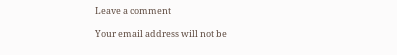Leave a comment

Your email address will not be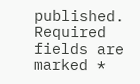published. Required fields are marked *